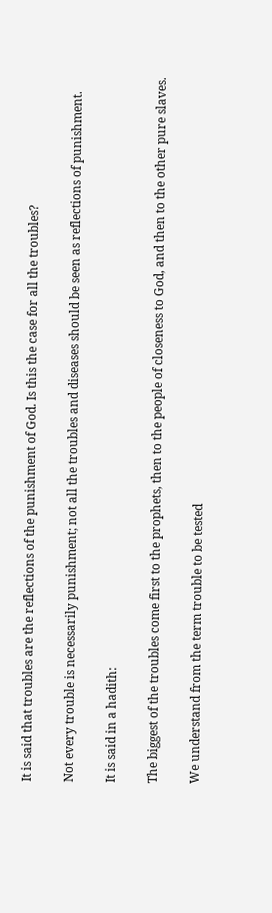It is said that troubles are the reflections of the punishment of God. Is this the case for all the troubles?

Not every trouble is necessarily punishment; not all the troubles and diseases should be seen as reflections of punishment.

It is said in a hadith:

The biggest of the troubles come first to the prophets, then to the people of closeness to God, and then to the other pure slaves.

We understand from the term trouble to be tested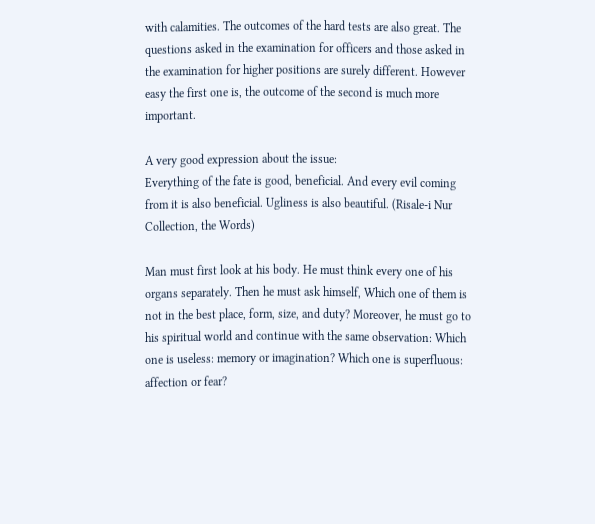with calamities. The outcomes of the hard tests are also great. The questions asked in the examination for officers and those asked in the examination for higher positions are surely different. However easy the first one is, the outcome of the second is much more important.

A very good expression about the issue:
Everything of the fate is good, beneficial. And every evil coming from it is also beneficial. Ugliness is also beautiful. (Risale-i Nur Collection, the Words)

Man must first look at his body. He must think every one of his organs separately. Then he must ask himself, Which one of them is not in the best place, form, size, and duty? Moreover, he must go to his spiritual world and continue with the same observation: Which one is useless: memory or imagination? Which one is superfluous: affection or fear?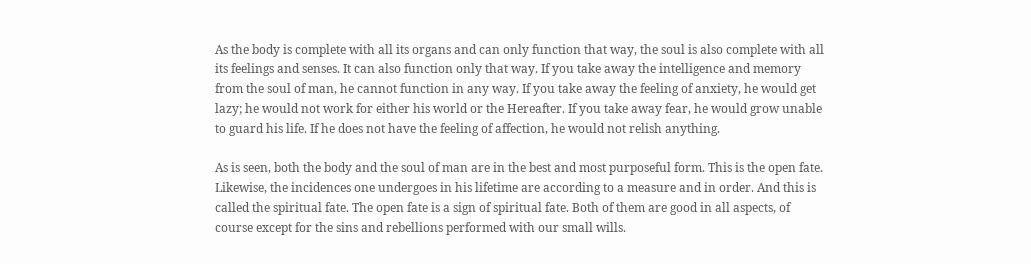As the body is complete with all its organs and can only function that way, the soul is also complete with all its feelings and senses. It can also function only that way. If you take away the intelligence and memory from the soul of man, he cannot function in any way. If you take away the feeling of anxiety, he would get lazy; he would not work for either his world or the Hereafter. If you take away fear, he would grow unable to guard his life. If he does not have the feeling of affection, he would not relish anything.

As is seen, both the body and the soul of man are in the best and most purposeful form. This is the open fate. Likewise, the incidences one undergoes in his lifetime are according to a measure and in order. And this is called the spiritual fate. The open fate is a sign of spiritual fate. Both of them are good in all aspects, of course except for the sins and rebellions performed with our small wills.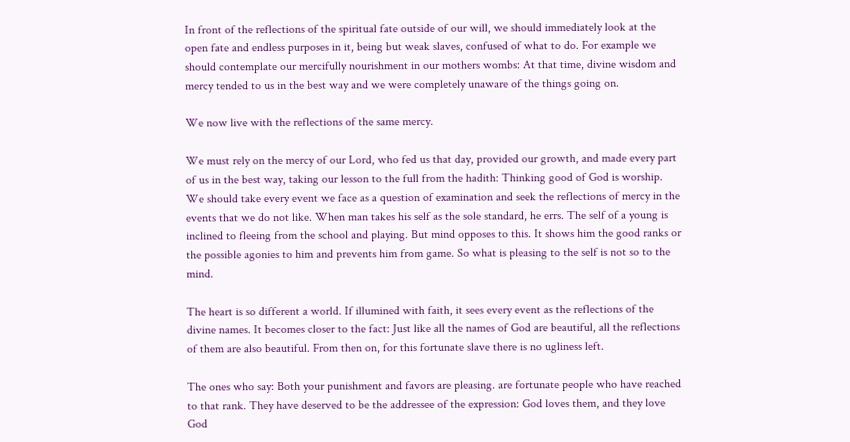In front of the reflections of the spiritual fate outside of our will, we should immediately look at the open fate and endless purposes in it, being but weak slaves, confused of what to do. For example we should contemplate our mercifully nourishment in our mothers wombs: At that time, divine wisdom and mercy tended to us in the best way and we were completely unaware of the things going on.

We now live with the reflections of the same mercy.

We must rely on the mercy of our Lord, who fed us that day, provided our growth, and made every part of us in the best way, taking our lesson to the full from the hadith: Thinking good of God is worship. We should take every event we face as a question of examination and seek the reflections of mercy in the events that we do not like. When man takes his self as the sole standard, he errs. The self of a young is inclined to fleeing from the school and playing. But mind opposes to this. It shows him the good ranks or the possible agonies to him and prevents him from game. So what is pleasing to the self is not so to the mind.

The heart is so different a world. If illumined with faith, it sees every event as the reflections of the divine names. It becomes closer to the fact: Just like all the names of God are beautiful, all the reflections of them are also beautiful. From then on, for this fortunate slave there is no ugliness left.

The ones who say: Both your punishment and favors are pleasing. are fortunate people who have reached to that rank. They have deserved to be the addressee of the expression: God loves them, and they love God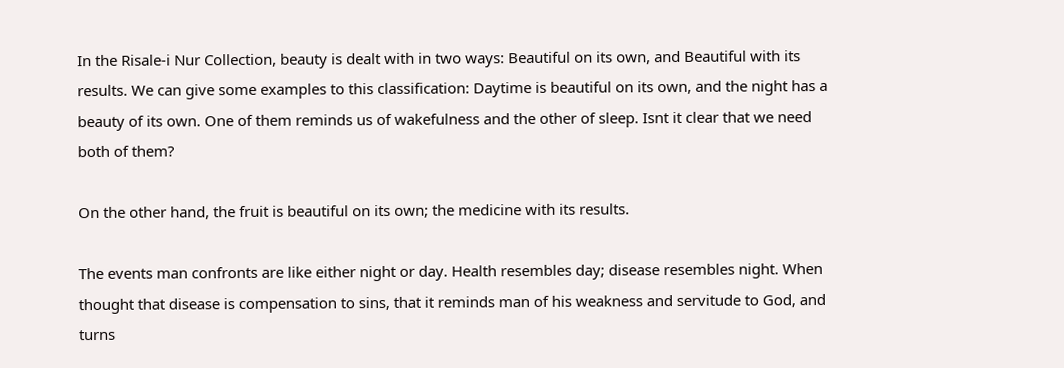In the Risale-i Nur Collection, beauty is dealt with in two ways: Beautiful on its own, and Beautiful with its results. We can give some examples to this classification: Daytime is beautiful on its own, and the night has a beauty of its own. One of them reminds us of wakefulness and the other of sleep. Isnt it clear that we need both of them?

On the other hand, the fruit is beautiful on its own; the medicine with its results.

The events man confronts are like either night or day. Health resembles day; disease resembles night. When thought that disease is compensation to sins, that it reminds man of his weakness and servitude to God, and turns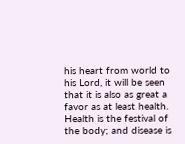his heart from world to his Lord, it will be seen that it is also as great a favor as at least health. Health is the festival of the body; and disease is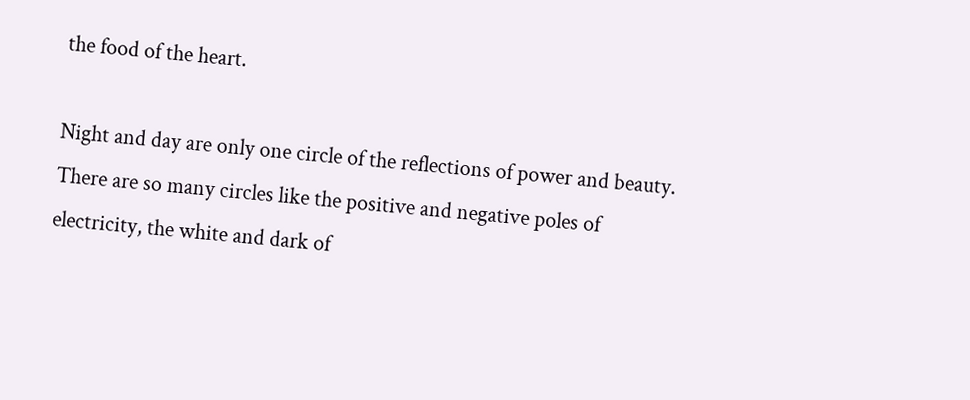the food of the heart.

Night and day are only one circle of the reflections of power and beauty. There are so many circles like the positive and negative poles of electricity, the white and dark of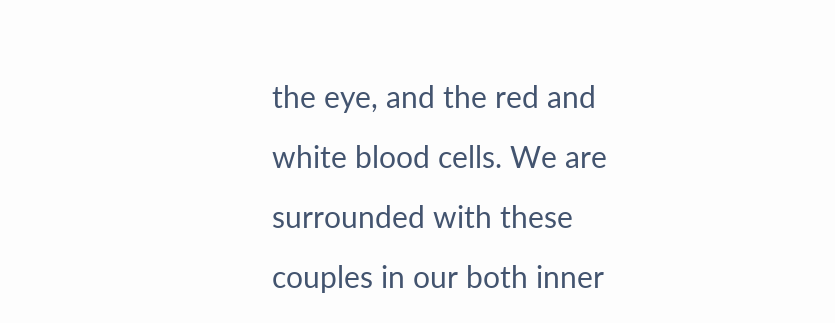the eye, and the red and white blood cells. We are surrounded with these couples in our both inner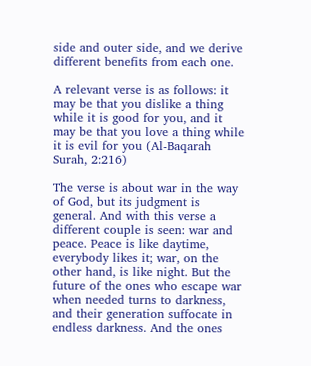side and outer side, and we derive different benefits from each one.

A relevant verse is as follows: it may be that you dislike a thing while it is good for you, and it may be that you love a thing while it is evil for you (Al-Baqarah Surah, 2:216)

The verse is about war in the way of God, but its judgment is general. And with this verse a different couple is seen: war and peace. Peace is like daytime, everybody likes it; war, on the other hand, is like night. But the future of the ones who escape war when needed turns to darkness, and their generation suffocate in endless darkness. And the ones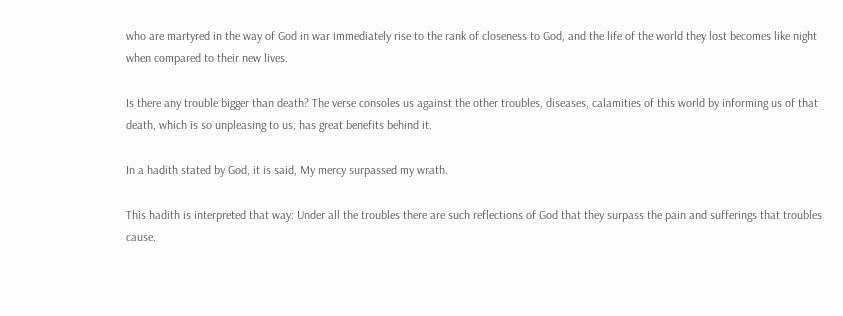who are martyred in the way of God in war immediately rise to the rank of closeness to God, and the life of the world they lost becomes like night when compared to their new lives.

Is there any trouble bigger than death? The verse consoles us against the other troubles, diseases, calamities of this world by informing us of that death, which is so unpleasing to us, has great benefits behind it.

In a hadith stated by God, it is said, My mercy surpassed my wrath.

This hadith is interpreted that way: Under all the troubles there are such reflections of God that they surpass the pain and sufferings that troubles cause.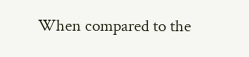When compared to the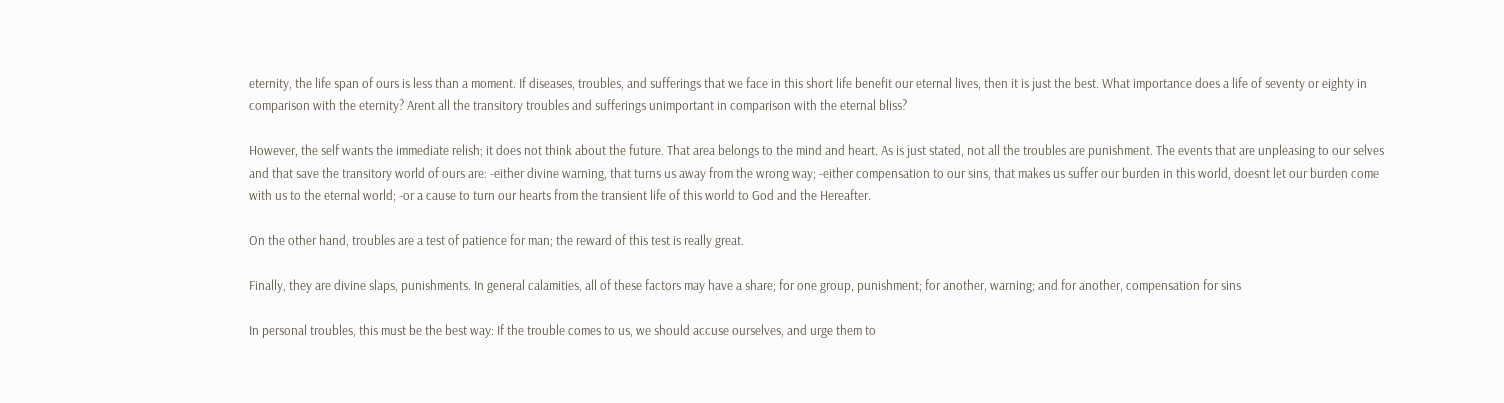eternity, the life span of ours is less than a moment. If diseases, troubles, and sufferings that we face in this short life benefit our eternal lives, then it is just the best. What importance does a life of seventy or eighty in comparison with the eternity? Arent all the transitory troubles and sufferings unimportant in comparison with the eternal bliss?

However, the self wants the immediate relish; it does not think about the future. That area belongs to the mind and heart. As is just stated, not all the troubles are punishment. The events that are unpleasing to our selves and that save the transitory world of ours are: -either divine warning, that turns us away from the wrong way; -either compensation to our sins, that makes us suffer our burden in this world, doesnt let our burden come with us to the eternal world; -or a cause to turn our hearts from the transient life of this world to God and the Hereafter.

On the other hand, troubles are a test of patience for man; the reward of this test is really great.

Finally, they are divine slaps, punishments. In general calamities, all of these factors may have a share; for one group, punishment; for another, warning; and for another, compensation for sins

In personal troubles, this must be the best way: If the trouble comes to us, we should accuse ourselves, and urge them to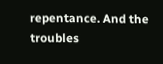repentance. And the troubles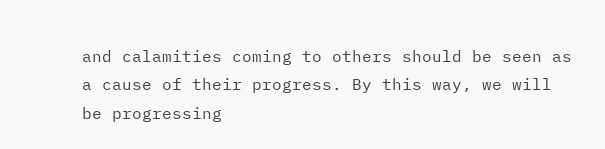and calamities coming to others should be seen as a cause of their progress. By this way, we will be progressing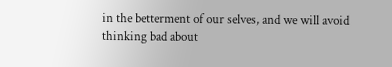in the betterment of our selves, and we will avoid thinking bad about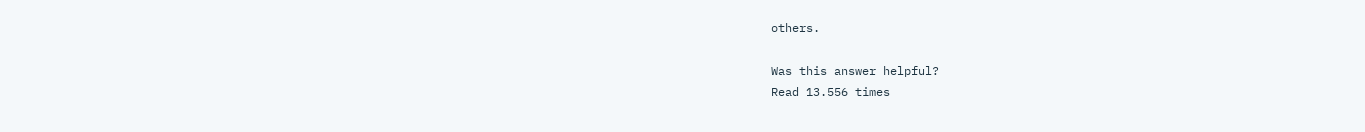others.

Was this answer helpful?
Read 13.556 times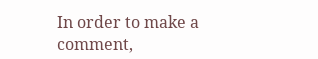In order to make a comment,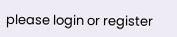please login or register